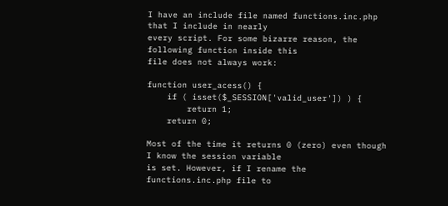I have an include file named functions.inc.php that I include in nearly
every script. For some bizarre reason, the following function inside this
file does not always work:

function user_acess() {
    if ( isset($_SESSION['valid_user']) ) {
        return 1;
    return 0;

Most of the time it returns 0 (zero) even though I know the session variable
is set. However, if I rename the functions.inc.php file to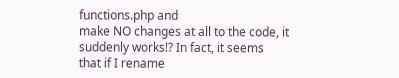functions.php and
make NO changes at all to the code, it suddenly works!? In fact, it seems
that if I rename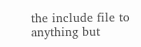the include file to anything but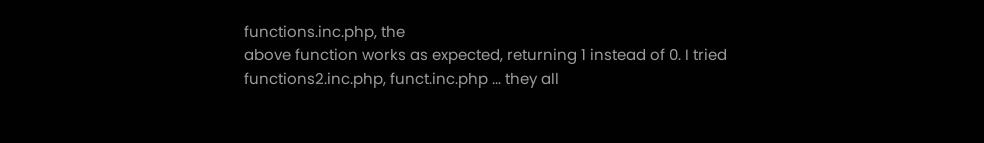functions.inc.php, the
above function works as expected, returning 1 instead of 0. I tried
functions2.inc.php, funct.inc.php ... they all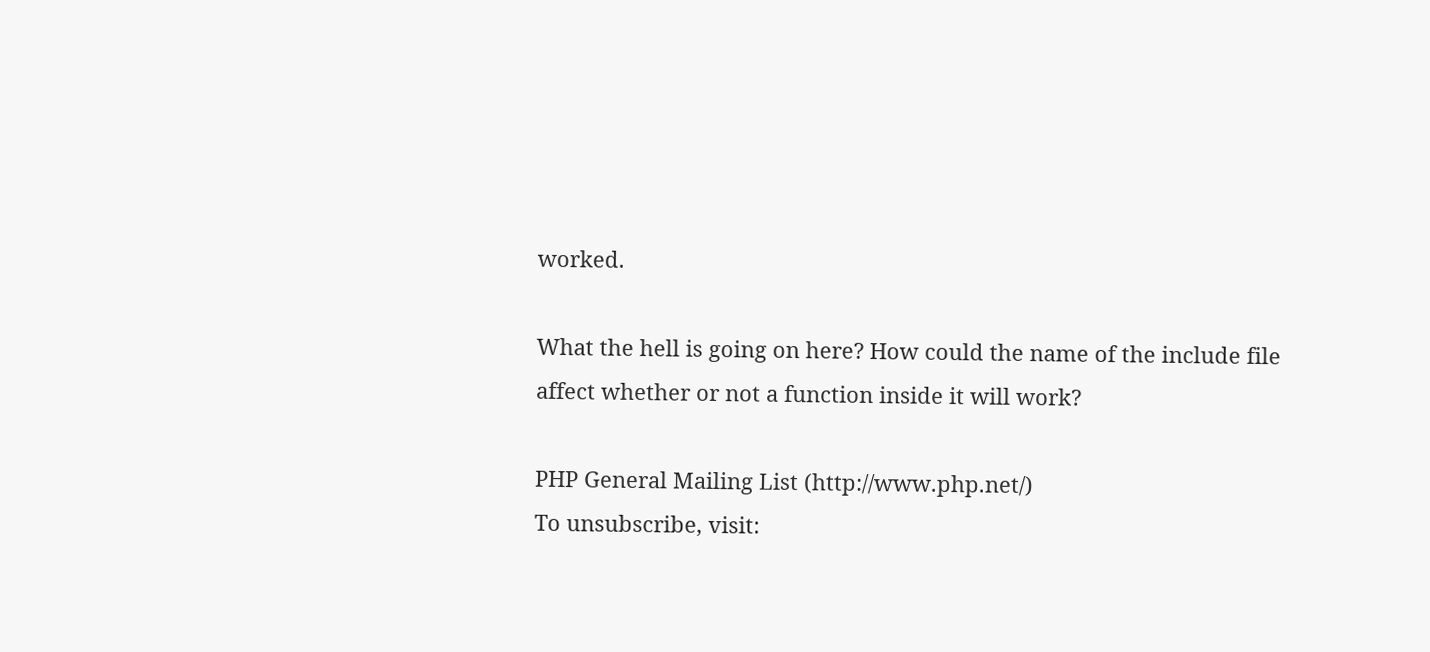worked.

What the hell is going on here? How could the name of the include file
affect whether or not a function inside it will work?

PHP General Mailing List (http://www.php.net/)
To unsubscribe, visit: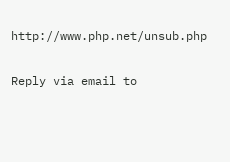http://www.php.net/unsub.php

Reply via email to